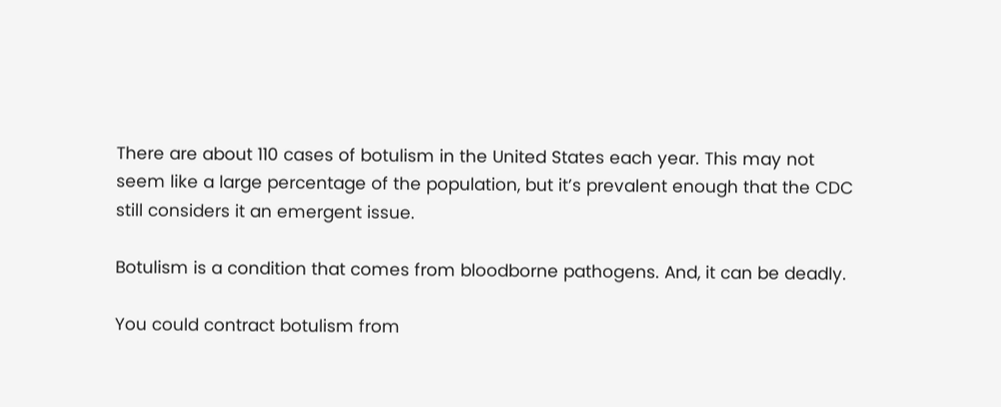There are about 110 cases of botulism in the United States each year. This may not seem like a large percentage of the population, but it’s prevalent enough that the CDC still considers it an emergent issue.

Botulism is a condition that comes from bloodborne pathogens. And, it can be deadly.

You could contract botulism from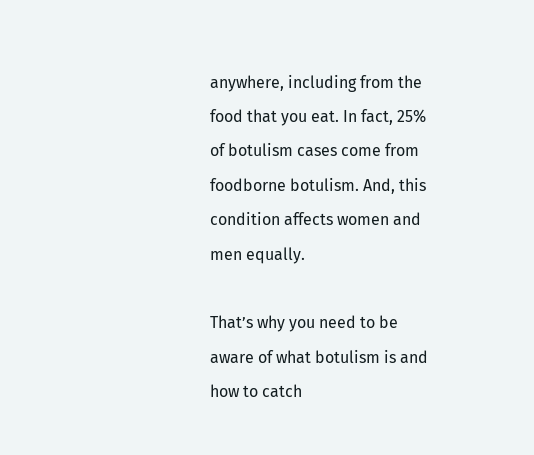anywhere, including from the food that you eat. In fact, 25% of botulism cases come from foodborne botulism. And, this condition affects women and men equally.

That’s why you need to be aware of what botulism is and how to catch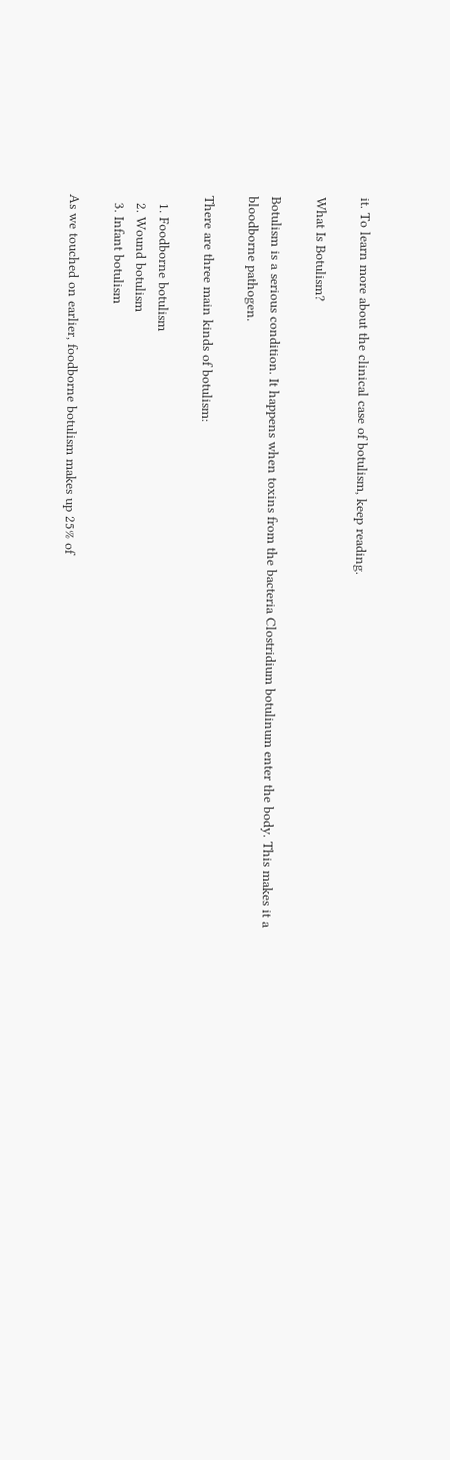it. To learn more about the clinical case of botulism, keep reading.

What Is Botulism?

Botulism is a serious condition. It happens when toxins from the bacteria Clostridium botulinum enter the body. This makes it a bloodborne pathogen.

There are three main kinds of botulism:

  1. Foodborne botulism
  2. Wound botulism
  3. Infant botulism

As we touched on earlier, foodborne botulism makes up 25% of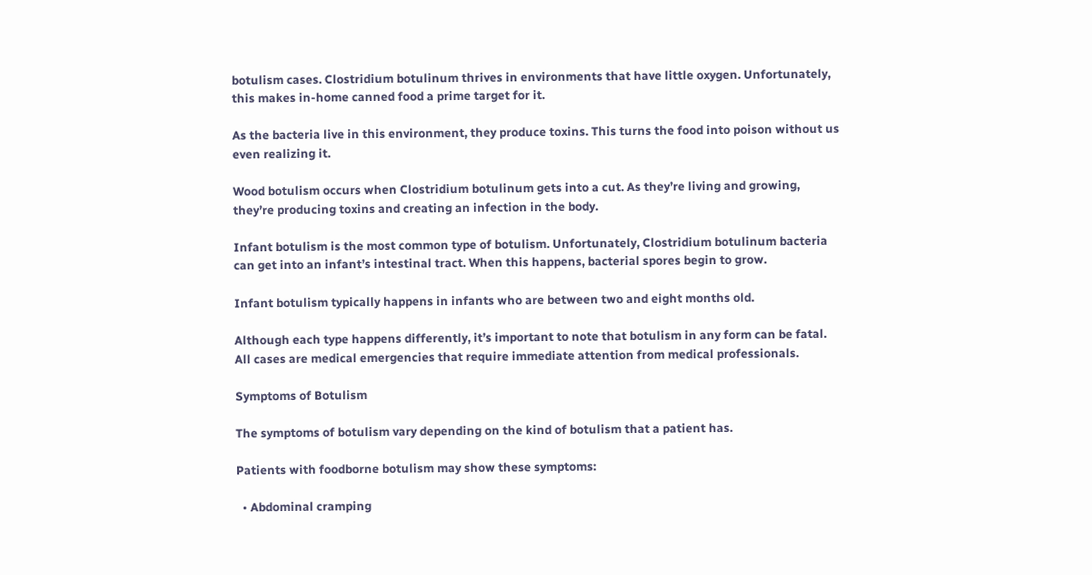botulism cases. Clostridium botulinum thrives in environments that have little oxygen. Unfortunately, this makes in-home canned food a prime target for it.

As the bacteria live in this environment, they produce toxins. This turns the food into poison without us even realizing it.

Wood botulism occurs when Clostridium botulinum gets into a cut. As they’re living and growing, they’re producing toxins and creating an infection in the body.

Infant botulism is the most common type of botulism. Unfortunately, Clostridium botulinum bacteria can get into an infant’s intestinal tract. When this happens, bacterial spores begin to grow.

Infant botulism typically happens in infants who are between two and eight months old.

Although each type happens differently, it’s important to note that botulism in any form can be fatal. All cases are medical emergencies that require immediate attention from medical professionals.

Symptoms of Botulism

The symptoms of botulism vary depending on the kind of botulism that a patient has.

Patients with foodborne botulism may show these symptoms:

  • Abdominal cramping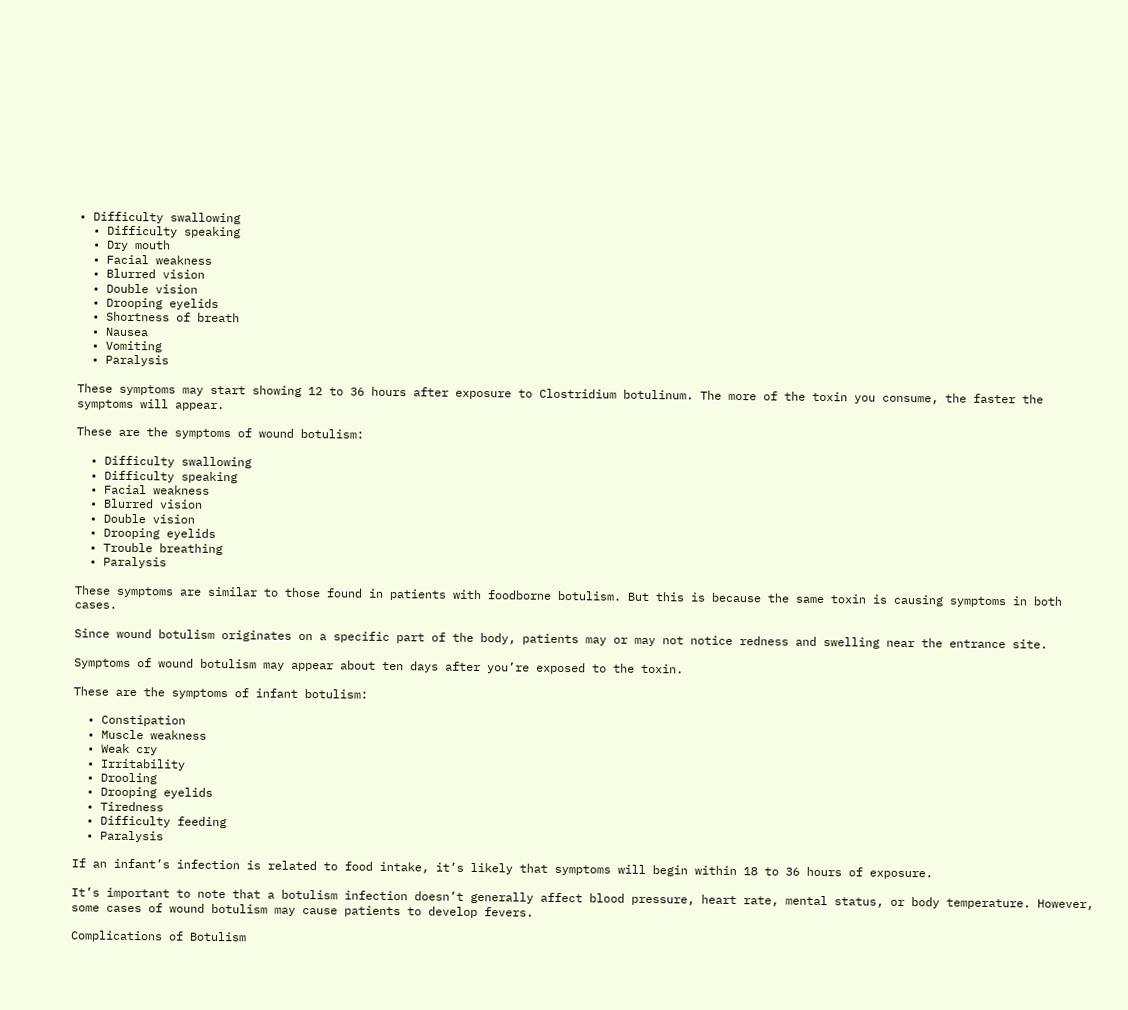• Difficulty swallowing
  • Difficulty speaking
  • Dry mouth
  • Facial weakness
  • Blurred vision
  • Double vision
  • Drooping eyelids
  • Shortness of breath
  • Nausea
  • Vomiting
  • Paralysis

These symptoms may start showing 12 to 36 hours after exposure to Clostridium botulinum. The more of the toxin you consume, the faster the symptoms will appear.

These are the symptoms of wound botulism:

  • Difficulty swallowing
  • Difficulty speaking
  • Facial weakness
  • Blurred vision
  • Double vision
  • Drooping eyelids
  • Trouble breathing
  • Paralysis

These symptoms are similar to those found in patients with foodborne botulism. But this is because the same toxin is causing symptoms in both cases.

Since wound botulism originates on a specific part of the body, patients may or may not notice redness and swelling near the entrance site.

Symptoms of wound botulism may appear about ten days after you’re exposed to the toxin.

These are the symptoms of infant botulism:

  • Constipation
  • Muscle weakness
  • Weak cry
  • Irritability
  • Drooling
  • Drooping eyelids
  • Tiredness
  • Difficulty feeding
  • Paralysis

If an infant’s infection is related to food intake, it’s likely that symptoms will begin within 18 to 36 hours of exposure.

It’s important to note that a botulism infection doesn’t generally affect blood pressure, heart rate, mental status, or body temperature. However, some cases of wound botulism may cause patients to develop fevers.

Complications of Botulism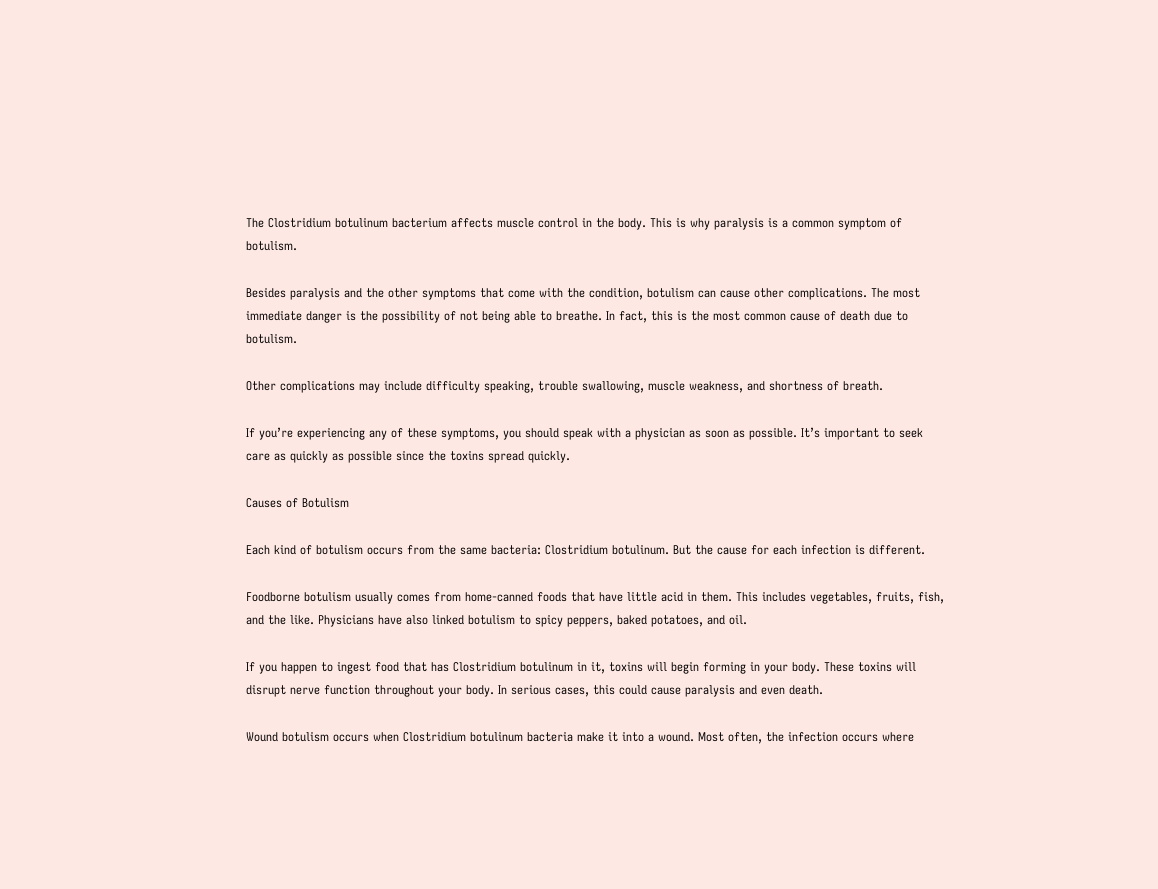The Clostridium botulinum bacterium affects muscle control in the body. This is why paralysis is a common symptom of botulism.

Besides paralysis and the other symptoms that come with the condition, botulism can cause other complications. The most immediate danger is the possibility of not being able to breathe. In fact, this is the most common cause of death due to botulism.

Other complications may include difficulty speaking, trouble swallowing, muscle weakness, and shortness of breath.

If you’re experiencing any of these symptoms, you should speak with a physician as soon as possible. It’s important to seek care as quickly as possible since the toxins spread quickly.

Causes of Botulism

Each kind of botulism occurs from the same bacteria: Clostridium botulinum. But the cause for each infection is different.

Foodborne botulism usually comes from home-canned foods that have little acid in them. This includes vegetables, fruits, fish, and the like. Physicians have also linked botulism to spicy peppers, baked potatoes, and oil.

If you happen to ingest food that has Clostridium botulinum in it, toxins will begin forming in your body. These toxins will disrupt nerve function throughout your body. In serious cases, this could cause paralysis and even death.

Wound botulism occurs when Clostridium botulinum bacteria make it into a wound. Most often, the infection occurs where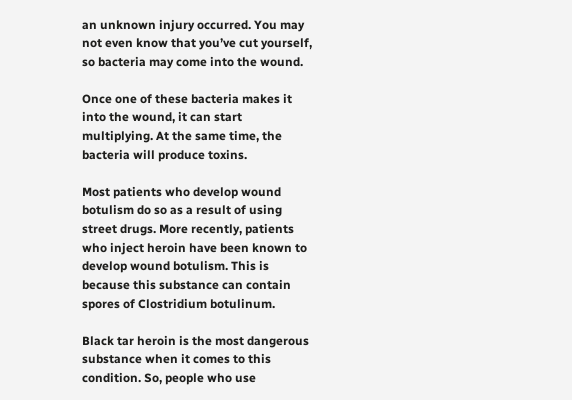an unknown injury occurred. You may not even know that you’ve cut yourself, so bacteria may come into the wound.

Once one of these bacteria makes it into the wound, it can start multiplying. At the same time, the bacteria will produce toxins.

Most patients who develop wound botulism do so as a result of using street drugs. More recently, patients who inject heroin have been known to develop wound botulism. This is because this substance can contain spores of Clostridium botulinum.

Black tar heroin is the most dangerous substance when it comes to this condition. So, people who use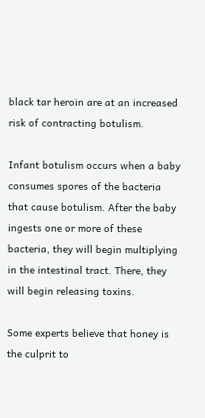black tar heroin are at an increased risk of contracting botulism.

Infant botulism occurs when a baby consumes spores of the bacteria that cause botulism. After the baby ingests one or more of these bacteria, they will begin multiplying in the intestinal tract. There, they will begin releasing toxins.

Some experts believe that honey is the culprit to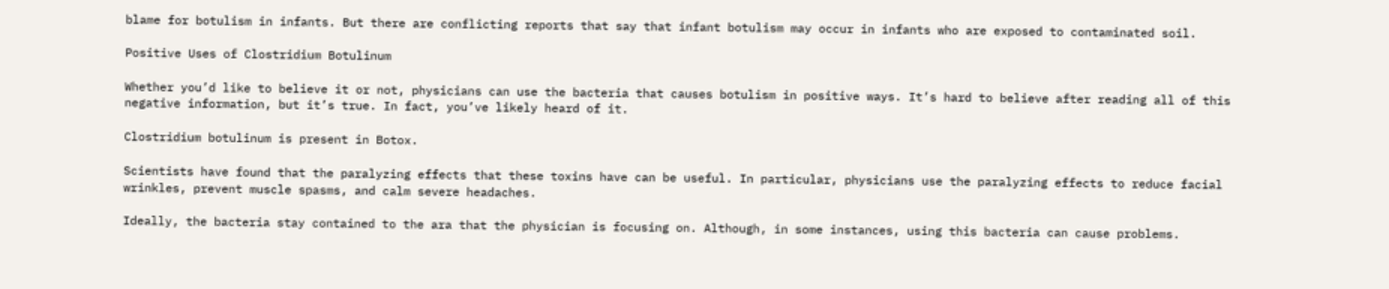blame for botulism in infants. But there are conflicting reports that say that infant botulism may occur in infants who are exposed to contaminated soil.

Positive Uses of Clostridium Botulinum

Whether you’d like to believe it or not, physicians can use the bacteria that causes botulism in positive ways. It’s hard to believe after reading all of this negative information, but it’s true. In fact, you’ve likely heard of it.

Clostridium botulinum is present in Botox.

Scientists have found that the paralyzing effects that these toxins have can be useful. In particular, physicians use the paralyzing effects to reduce facial wrinkles, prevent muscle spasms, and calm severe headaches.

Ideally, the bacteria stay contained to the ara that the physician is focusing on. Although, in some instances, using this bacteria can cause problems.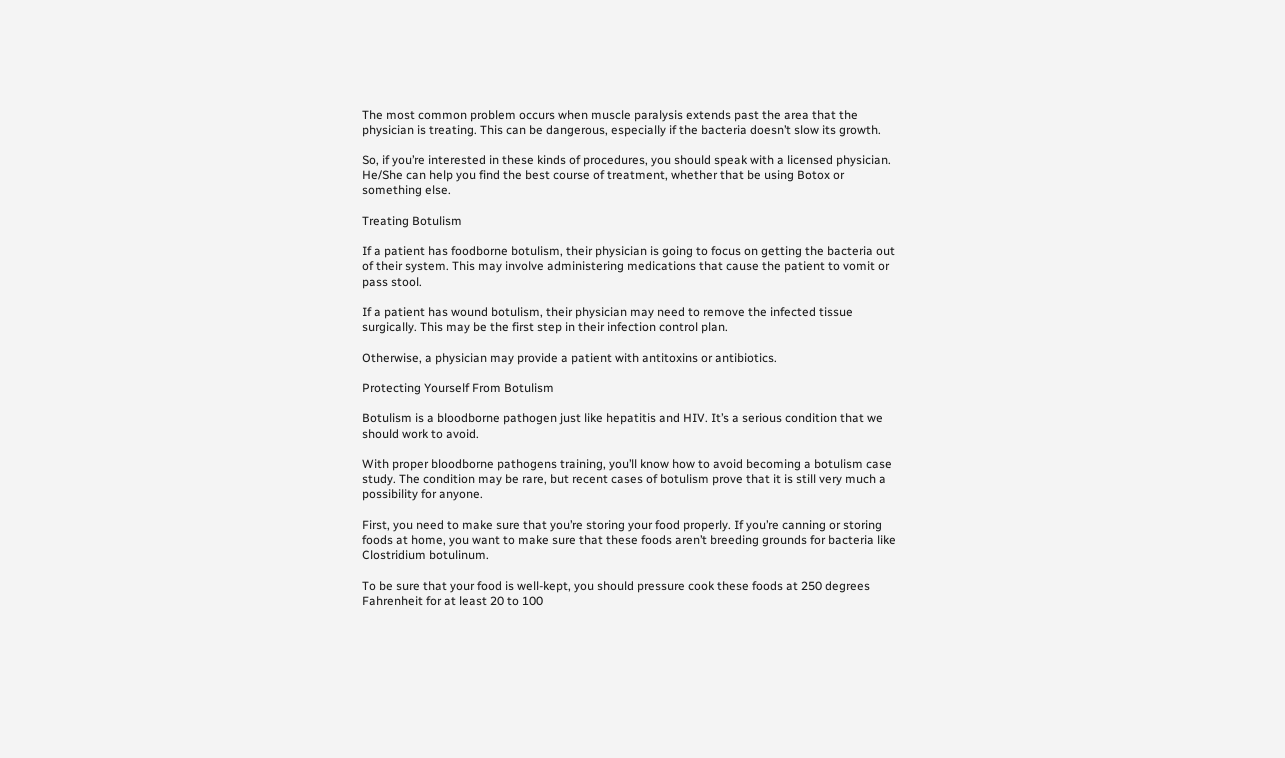The most common problem occurs when muscle paralysis extends past the area that the physician is treating. This can be dangerous, especially if the bacteria doesn’t slow its growth.

So, if you’re interested in these kinds of procedures, you should speak with a licensed physician. He/She can help you find the best course of treatment, whether that be using Botox or something else.

Treating Botulism

If a patient has foodborne botulism, their physician is going to focus on getting the bacteria out of their system. This may involve administering medications that cause the patient to vomit or pass stool.

If a patient has wound botulism, their physician may need to remove the infected tissue surgically. This may be the first step in their infection control plan.

Otherwise, a physician may provide a patient with antitoxins or antibiotics.

Protecting Yourself From Botulism

Botulism is a bloodborne pathogen just like hepatitis and HIV. It’s a serious condition that we should work to avoid.

With proper bloodborne pathogens training, you’ll know how to avoid becoming a botulism case study. The condition may be rare, but recent cases of botulism prove that it is still very much a possibility for anyone.

First, you need to make sure that you’re storing your food properly. If you’re canning or storing foods at home, you want to make sure that these foods aren’t breeding grounds for bacteria like Clostridium botulinum.

To be sure that your food is well-kept, you should pressure cook these foods at 250 degrees Fahrenheit for at least 20 to 100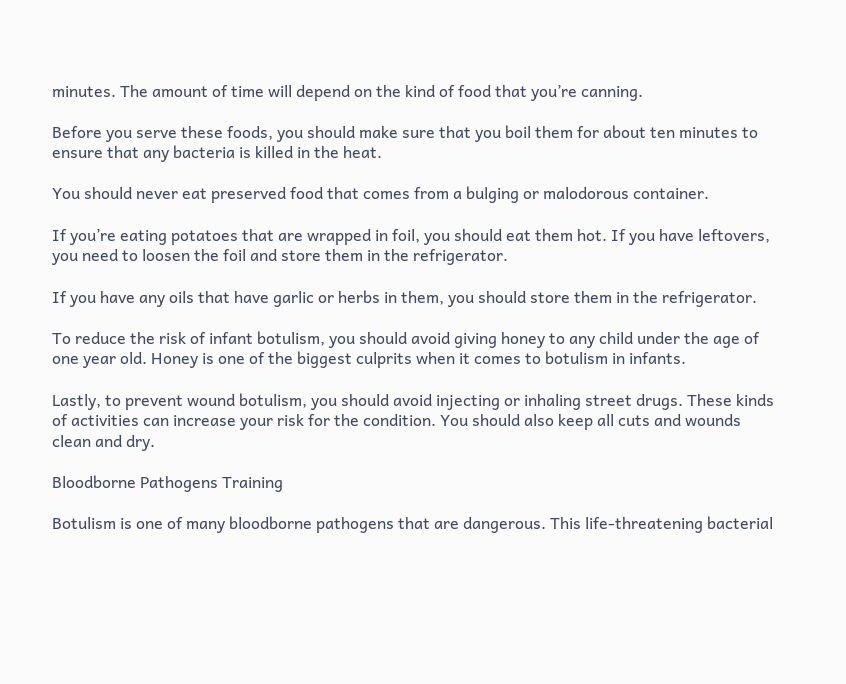minutes. The amount of time will depend on the kind of food that you’re canning.

Before you serve these foods, you should make sure that you boil them for about ten minutes to ensure that any bacteria is killed in the heat.

You should never eat preserved food that comes from a bulging or malodorous container.

If you’re eating potatoes that are wrapped in foil, you should eat them hot. If you have leftovers, you need to loosen the foil and store them in the refrigerator.

If you have any oils that have garlic or herbs in them, you should store them in the refrigerator.

To reduce the risk of infant botulism, you should avoid giving honey to any child under the age of one year old. Honey is one of the biggest culprits when it comes to botulism in infants.

Lastly, to prevent wound botulism, you should avoid injecting or inhaling street drugs. These kinds of activities can increase your risk for the condition. You should also keep all cuts and wounds clean and dry.

Bloodborne Pathogens Training

Botulism is one of many bloodborne pathogens that are dangerous. This life-threatening bacterial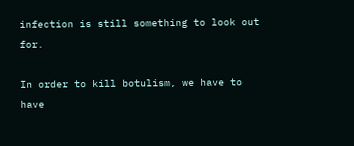infection is still something to look out for.

In order to kill botulism, we have to have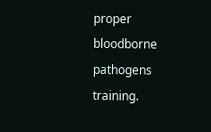proper bloodborne pathogens training.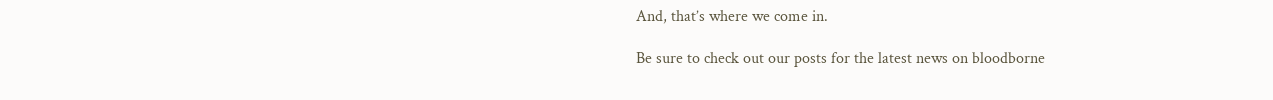And, that’s where we come in.

Be sure to check out our posts for the latest news on bloodborne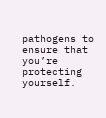pathogens to ensure that you’re protecting yourself.